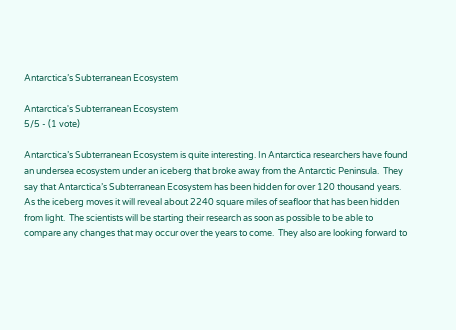Antarctica’s Subterranean Ecosystem

Antarctica's Subterranean Ecosystem
5/5 - (1 vote)

Antarctica’s Subterranean Ecosystem is quite interesting. In Antarctica researchers have found an undersea ecosystem under an iceberg that broke away from the Antarctic Peninsula.  They say that Antarctica’s Subterranean Ecosystem has been hidden for over 120 thousand years.  As the iceberg moves it will reveal about 2240 square miles of seafloor that has been hidden from light.  The scientists will be starting their research as soon as possible to be able to compare any changes that may occur over the years to come.  They also are looking forward to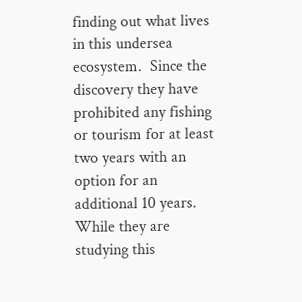finding out what lives in this undersea ecosystem.  Since the discovery they have prohibited any fishing or tourism for at least two years with an option for an additional 10 years.  While they are studying this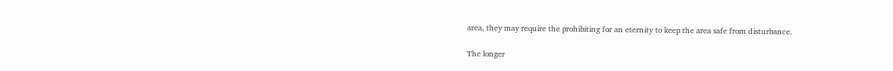area, they may require the prohibiting for an eternity to keep the area safe from disturbance.

The longer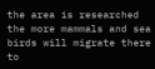the area is researched the more mammals and sea birds will migrate there to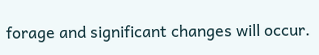forage and significant changes will occur.